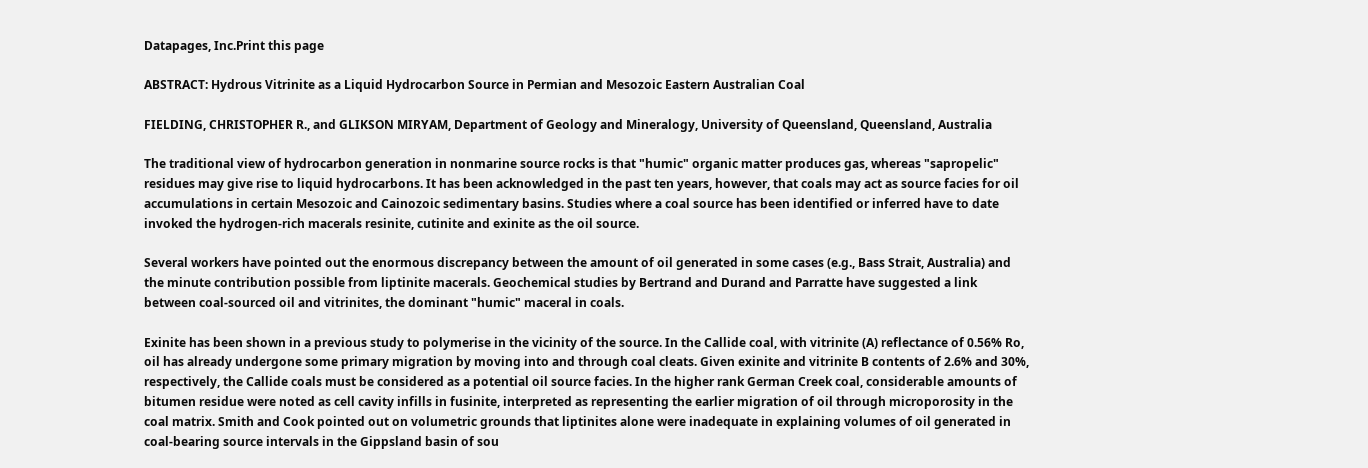Datapages, Inc.Print this page

ABSTRACT: Hydrous Vitrinite as a Liquid Hydrocarbon Source in Permian and Mesozoic Eastern Australian Coal

FIELDING, CHRISTOPHER R., and GLIKSON MIRYAM, Department of Geology and Mineralogy, University of Queensland, Queensland, Australia

The traditional view of hydrocarbon generation in nonmarine source rocks is that "humic" organic matter produces gas, whereas "sapropelic" residues may give rise to liquid hydrocarbons. It has been acknowledged in the past ten years, however, that coals may act as source facies for oil accumulations in certain Mesozoic and Cainozoic sedimentary basins. Studies where a coal source has been identified or inferred have to date invoked the hydrogen-rich macerals resinite, cutinite and exinite as the oil source.

Several workers have pointed out the enormous discrepancy between the amount of oil generated in some cases (e.g., Bass Strait, Australia) and the minute contribution possible from liptinite macerals. Geochemical studies by Bertrand and Durand and Parratte have suggested a link between coal-sourced oil and vitrinites, the dominant "humic" maceral in coals.

Exinite has been shown in a previous study to polymerise in the vicinity of the source. In the Callide coal, with vitrinite (A) reflectance of 0.56% Ro, oil has already undergone some primary migration by moving into and through coal cleats. Given exinite and vitrinite B contents of 2.6% and 30%, respectively, the Callide coals must be considered as a potential oil source facies. In the higher rank German Creek coal, considerable amounts of bitumen residue were noted as cell cavity infills in fusinite, interpreted as representing the earlier migration of oil through microporosity in the coal matrix. Smith and Cook pointed out on volumetric grounds that liptinites alone were inadequate in explaining volumes of oil generated in coal-bearing source intervals in the Gippsland basin of sou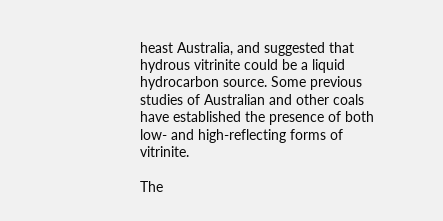heast Australia, and suggested that hydrous vitrinite could be a liquid hydrocarbon source. Some previous studies of Australian and other coals have established the presence of both low- and high-reflecting forms of vitrinite.

The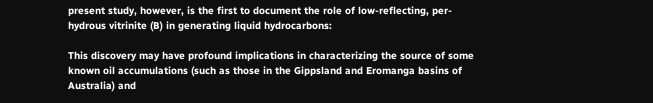present study, however, is the first to document the role of low-reflecting, per-hydrous vitrinite (B) in generating liquid hydrocarbons:

This discovery may have profound implications in characterizing the source of some known oil accumulations (such as those in the Gippsland and Eromanga basins of Australia) and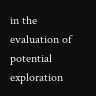in the evaluation of potential exploration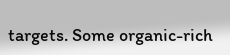targets. Some organic-rich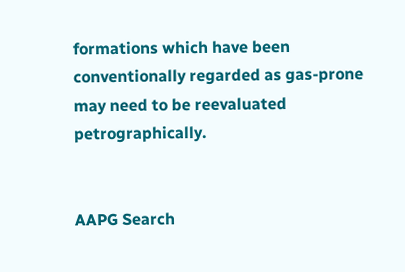formations which have been conventionally regarded as gas-prone may need to be reevaluated petrographically.


AAPG Search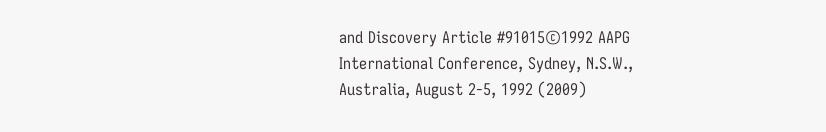and Discovery Article #91015©1992 AAPG International Conference, Sydney, N.S.W., Australia, August 2-5, 1992 (2009)